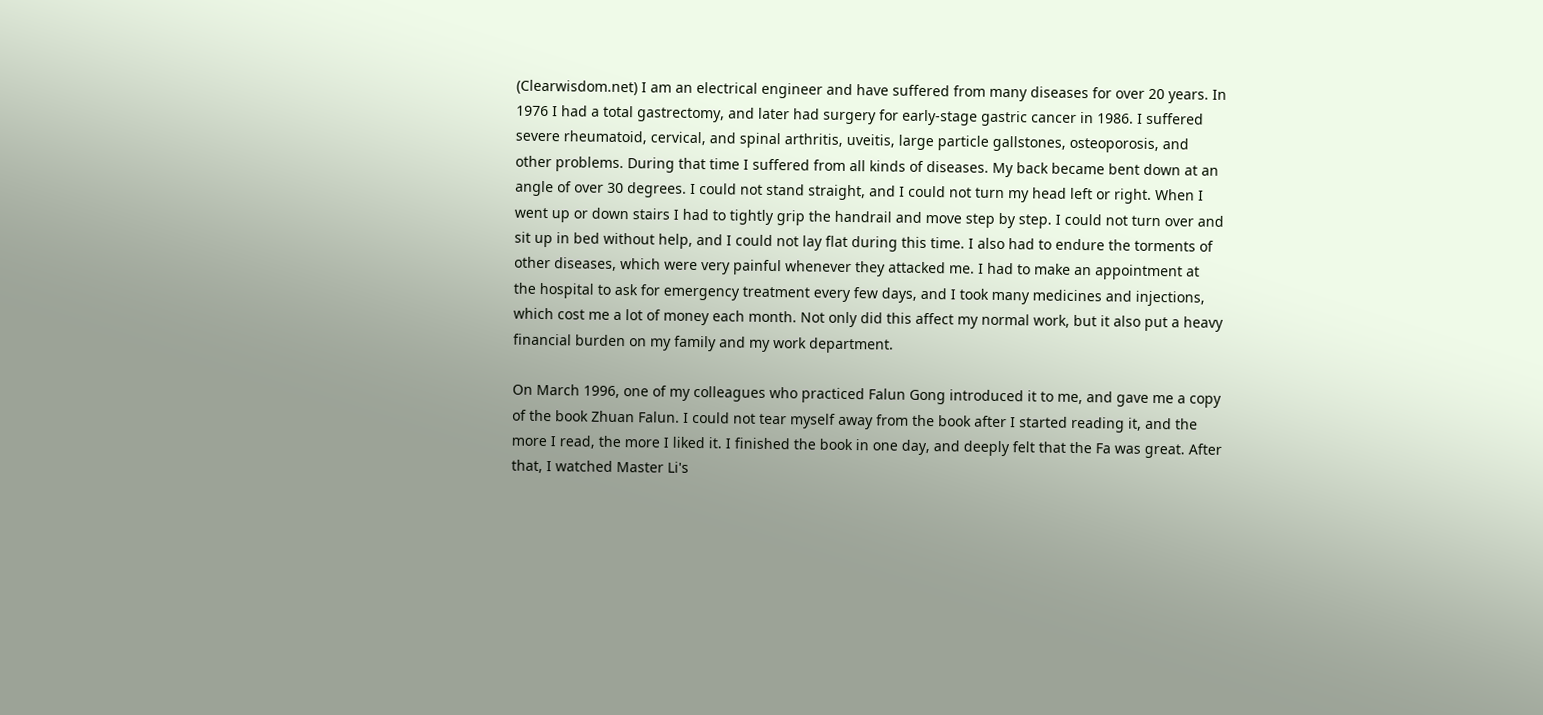(Clearwisdom.net) I am an electrical engineer and have suffered from many diseases for over 20 years. In 1976 I had a total gastrectomy, and later had surgery for early-stage gastric cancer in 1986. I suffered severe rheumatoid, cervical, and spinal arthritis, uveitis, large particle gallstones, osteoporosis, and other problems. During that time I suffered from all kinds of diseases. My back became bent down at an angle of over 30 degrees. I could not stand straight, and I could not turn my head left or right. When I went up or down stairs I had to tightly grip the handrail and move step by step. I could not turn over and sit up in bed without help, and I could not lay flat during this time. I also had to endure the torments of other diseases, which were very painful whenever they attacked me. I had to make an appointment at the hospital to ask for emergency treatment every few days, and I took many medicines and injections, which cost me a lot of money each month. Not only did this affect my normal work, but it also put a heavy financial burden on my family and my work department.

On March 1996, one of my colleagues who practiced Falun Gong introduced it to me, and gave me a copy of the book Zhuan Falun. I could not tear myself away from the book after I started reading it, and the more I read, the more I liked it. I finished the book in one day, and deeply felt that the Fa was great. After that, I watched Master Li's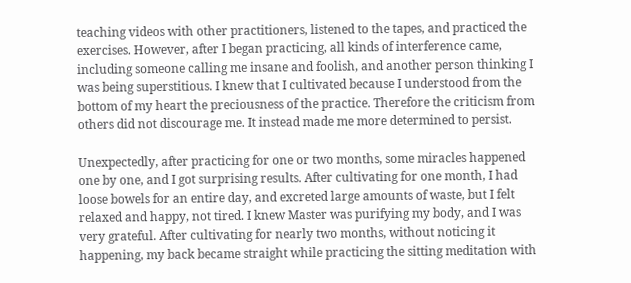teaching videos with other practitioners, listened to the tapes, and practiced the exercises. However, after I began practicing, all kinds of interference came, including someone calling me insane and foolish, and another person thinking I was being superstitious. I knew that I cultivated because I understood from the bottom of my heart the preciousness of the practice. Therefore the criticism from others did not discourage me. It instead made me more determined to persist.

Unexpectedly, after practicing for one or two months, some miracles happened one by one, and I got surprising results. After cultivating for one month, I had loose bowels for an entire day, and excreted large amounts of waste, but I felt relaxed and happy, not tired. I knew Master was purifying my body, and I was very grateful. After cultivating for nearly two months, without noticing it happening, my back became straight while practicing the sitting meditation with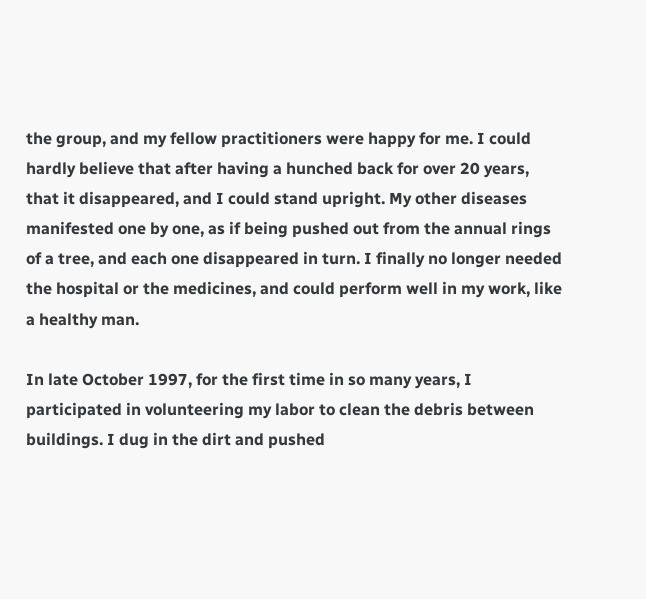the group, and my fellow practitioners were happy for me. I could hardly believe that after having a hunched back for over 20 years, that it disappeared, and I could stand upright. My other diseases manifested one by one, as if being pushed out from the annual rings of a tree, and each one disappeared in turn. I finally no longer needed the hospital or the medicines, and could perform well in my work, like a healthy man.

In late October 1997, for the first time in so many years, I participated in volunteering my labor to clean the debris between buildings. I dug in the dirt and pushed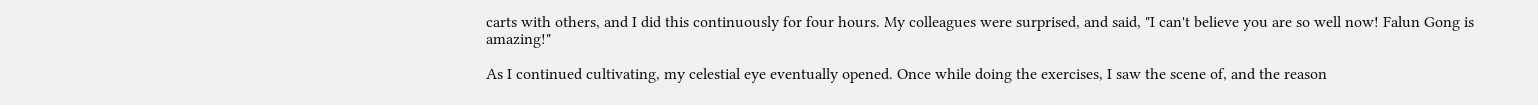carts with others, and I did this continuously for four hours. My colleagues were surprised, and said, "I can't believe you are so well now! Falun Gong is amazing!"

As I continued cultivating, my celestial eye eventually opened. Once while doing the exercises, I saw the scene of, and the reason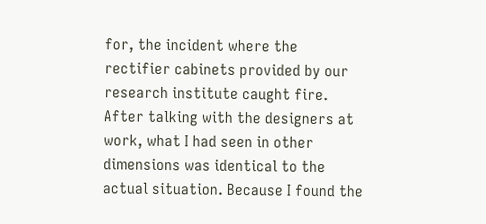for, the incident where the rectifier cabinets provided by our research institute caught fire. After talking with the designers at work, what I had seen in other dimensions was identical to the actual situation. Because I found the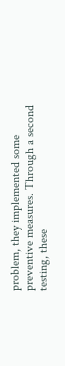problem, they implemented some preventive measures. Through a second testing, these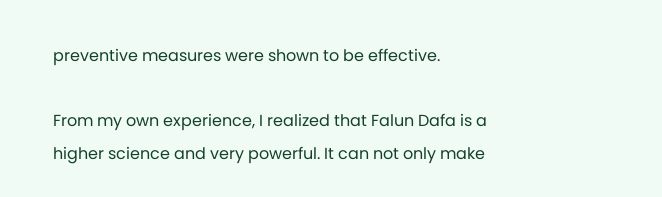preventive measures were shown to be effective.

From my own experience, I realized that Falun Dafa is a higher science and very powerful. It can not only make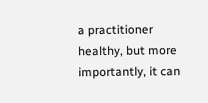a practitioner healthy, but more importantly, it can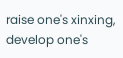raise one's xinxing, develop one's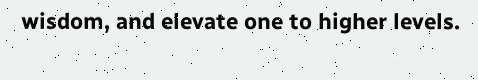wisdom, and elevate one to higher levels.